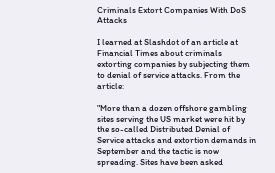Criminals Extort Companies With DoS Attacks

I learned at Slashdot of an article at Financial Times about criminals extorting companies by subjecting them to denial of service attacks. From the article:

"More than a dozen offshore gambling sites serving the US market were hit by the so-called Distributed Denial of Service attacks and extortion demands in September and the tactic is now spreading. Sites have been asked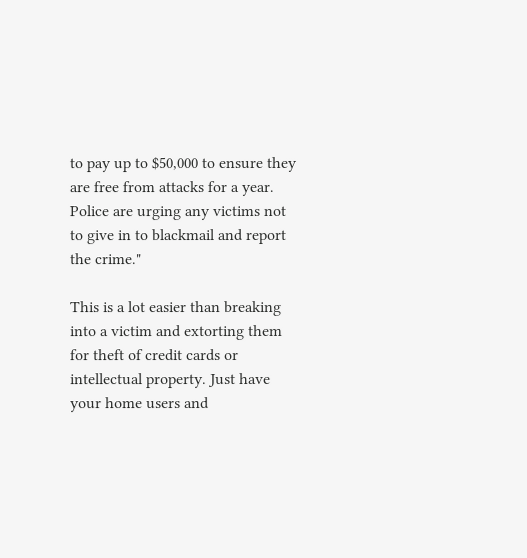to pay up to $50,000 to ensure they are free from attacks for a year. Police are urging any victims not to give in to blackmail and report the crime."

This is a lot easier than breaking into a victim and extorting them for theft of credit cards or intellectual property. Just have your home users and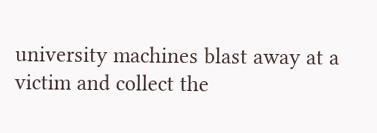university machines blast away at a victim and collect the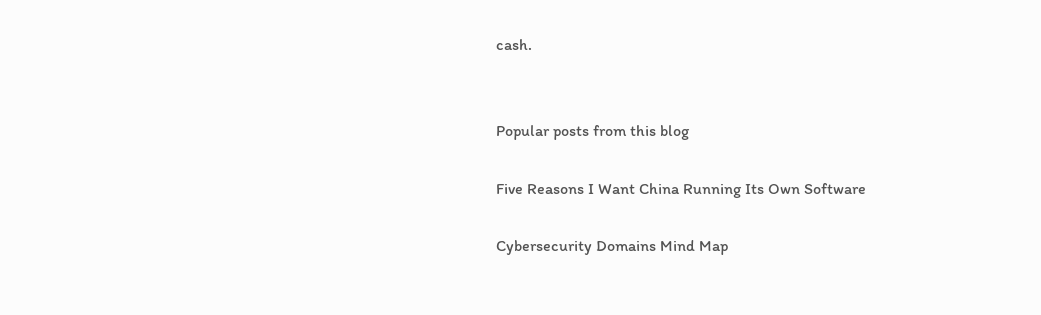cash.


Popular posts from this blog

Five Reasons I Want China Running Its Own Software

Cybersecurity Domains Mind Map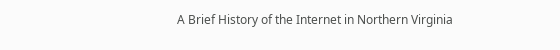A Brief History of the Internet in Northern Virginia